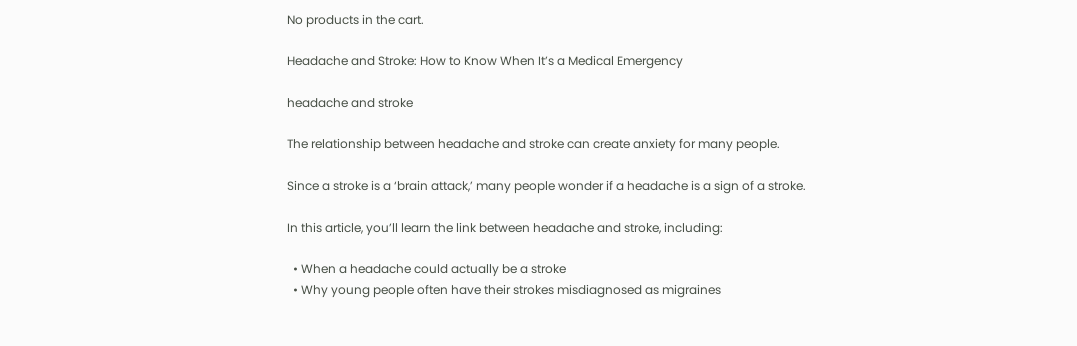No products in the cart.

Headache and Stroke: How to Know When It’s a Medical Emergency

headache and stroke

The relationship between headache and stroke can create anxiety for many people.

Since a stroke is a ‘brain attack,’ many people wonder if a headache is a sign of a stroke.

In this article, you’ll learn the link between headache and stroke, including:

  • When a headache could actually be a stroke
  • Why young people often have their strokes misdiagnosed as migraines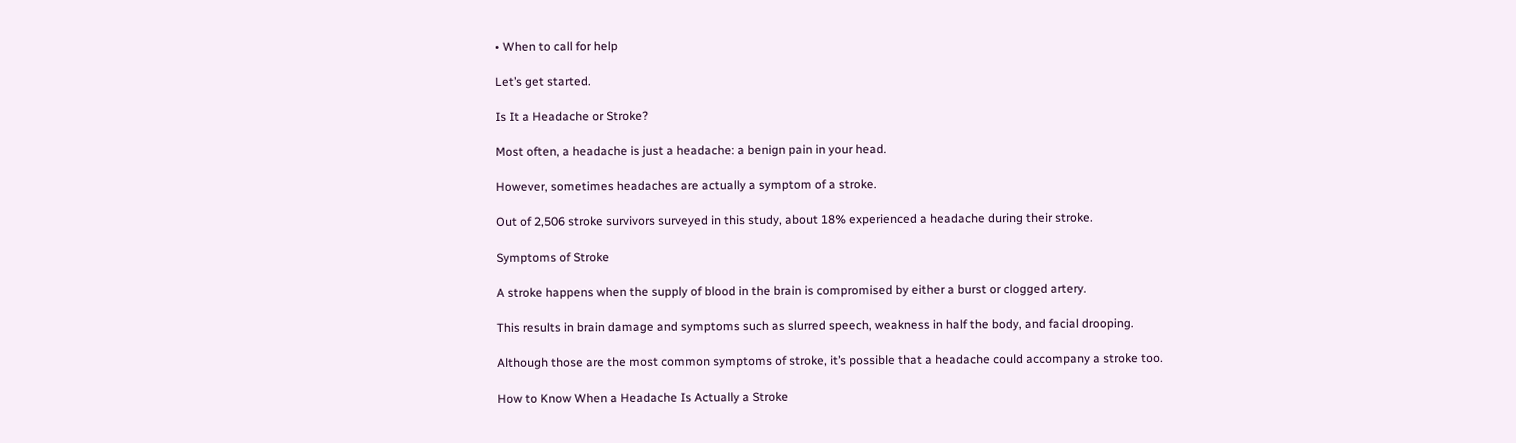• When to call for help

Let’s get started.

Is It a Headache or Stroke?

Most often, a headache is just a headache: a benign pain in your head.

However, sometimes headaches are actually a symptom of a stroke.

Out of 2,506 stroke survivors surveyed in this study, about 18% experienced a headache during their stroke.

Symptoms of Stroke

A stroke happens when the supply of blood in the brain is compromised by either a burst or clogged artery.

This results in brain damage and symptoms such as slurred speech, weakness in half the body, and facial drooping.

Although those are the most common symptoms of stroke, it’s possible that a headache could accompany a stroke too.

How to Know When a Headache Is Actually a Stroke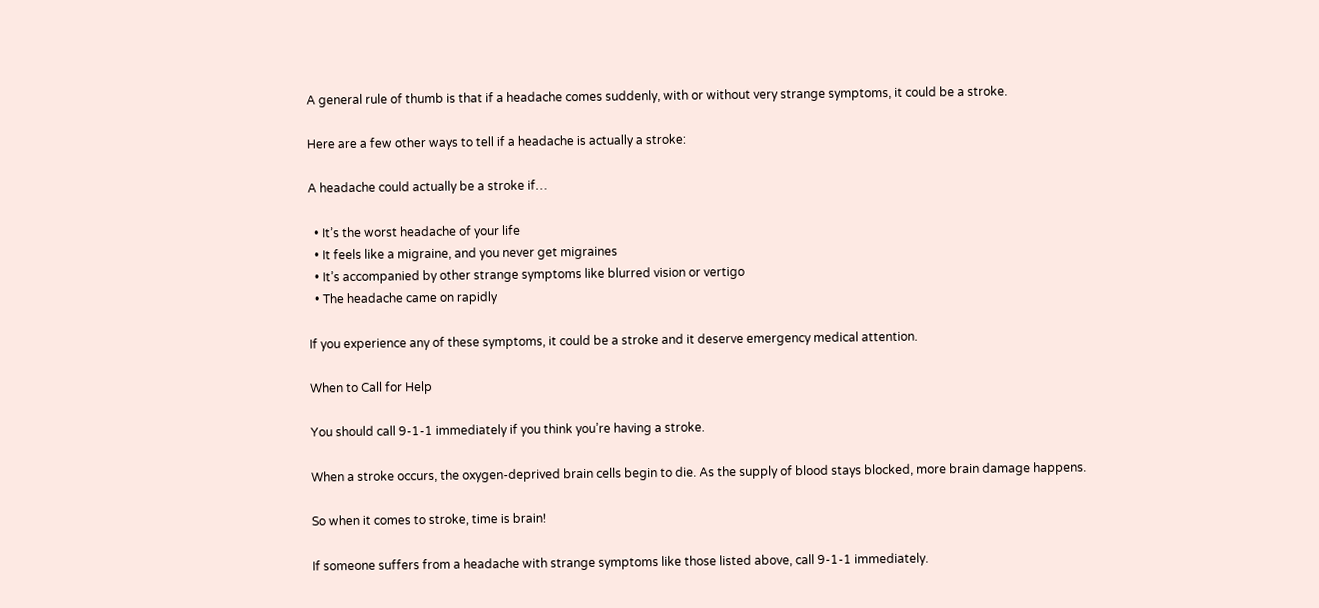A general rule of thumb is that if a headache comes suddenly, with or without very strange symptoms, it could be a stroke.

Here are a few other ways to tell if a headache is actually a stroke:

A headache could actually be a stroke if…

  • It’s the worst headache of your life
  • It feels like a migraine, and you never get migraines
  • It’s accompanied by other strange symptoms like blurred vision or vertigo
  • The headache came on rapidly

If you experience any of these symptoms, it could be a stroke and it deserve emergency medical attention.

When to Call for Help

You should call 9-1-1 immediately if you think you’re having a stroke.

When a stroke occurs, the oxygen-deprived brain cells begin to die. As the supply of blood stays blocked, more brain damage happens.

So when it comes to stroke, time is brain!

If someone suffers from a headache with strange symptoms like those listed above, call 9-1-1 immediately.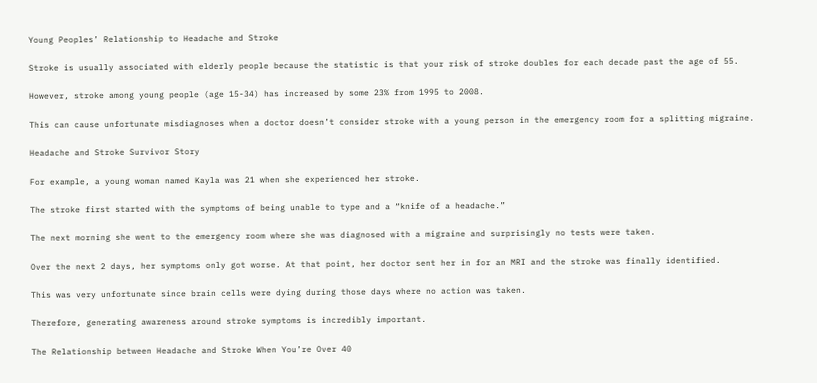Young Peoples’ Relationship to Headache and Stroke

Stroke is usually associated with elderly people because the statistic is that your risk of stroke doubles for each decade past the age of 55.

However, stroke among young people (age 15-34) has increased by some 23% from 1995 to 2008.

This can cause unfortunate misdiagnoses when a doctor doesn’t consider stroke with a young person in the emergency room for a splitting migraine.

Headache and Stroke Survivor Story

For example, a young woman named Kayla was 21 when she experienced her stroke.

The stroke first started with the symptoms of being unable to type and a “knife of a headache.”

The next morning she went to the emergency room where she was diagnosed with a migraine and surprisingly no tests were taken.

Over the next 2 days, her symptoms only got worse. At that point, her doctor sent her in for an MRI and the stroke was finally identified.

This was very unfortunate since brain cells were dying during those days where no action was taken.

Therefore, generating awareness around stroke symptoms is incredibly important.

The Relationship between Headache and Stroke When You’re Over 40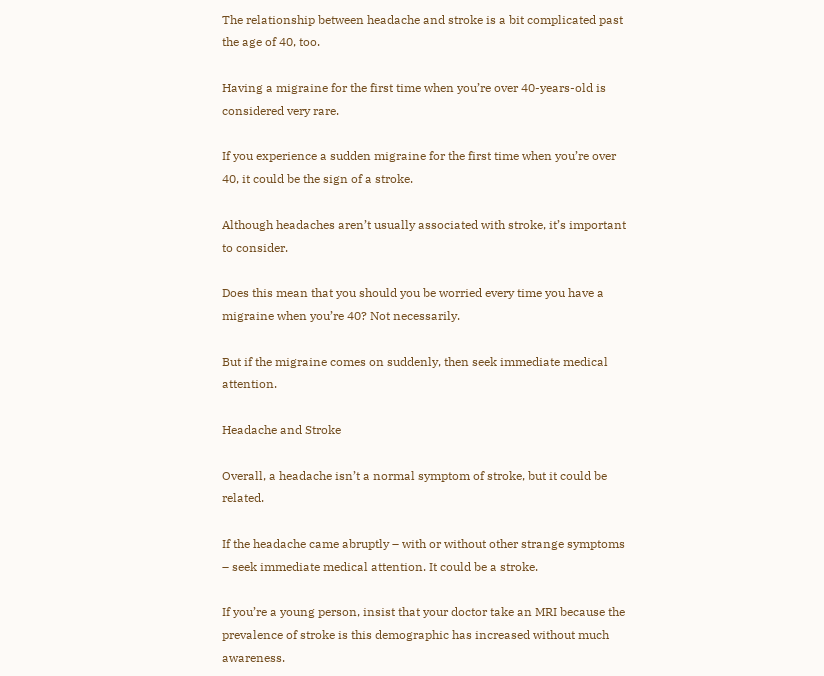The relationship between headache and stroke is a bit complicated past the age of 40, too.

Having a migraine for the first time when you’re over 40-years-old is considered very rare.

If you experience a sudden migraine for the first time when you’re over 40, it could be the sign of a stroke.

Although headaches aren’t usually associated with stroke, it’s important to consider.

Does this mean that you should you be worried every time you have a migraine when you’re 40? Not necessarily.

But if the migraine comes on suddenly, then seek immediate medical attention.

Headache and Stroke

Overall, a headache isn’t a normal symptom of stroke, but it could be related.

If the headache came abruptly – with or without other strange symptoms – seek immediate medical attention. It could be a stroke.

If you’re a young person, insist that your doctor take an MRI because the prevalence of stroke is this demographic has increased without much awareness.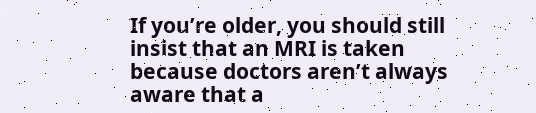If you’re older, you should still insist that an MRI is taken because doctors aren’t always aware that a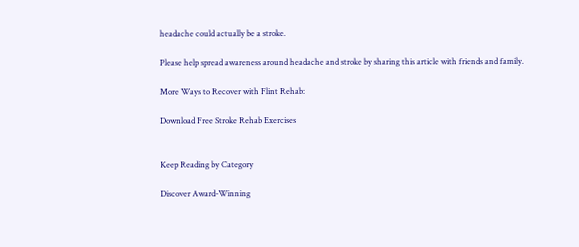headache could actually be a stroke.

Please help spread awareness around headache and stroke by sharing this article with friends and family.

More Ways to Recover with Flint Rehab:

Download Free Stroke Rehab Exercises


Keep Reading by Category

Discover Award-Winning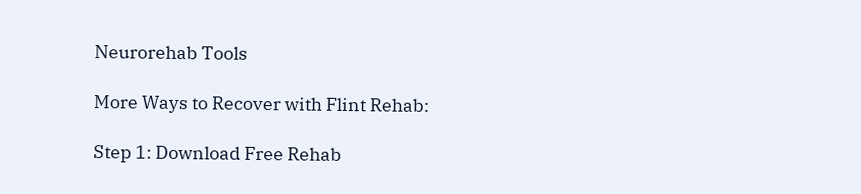Neurorehab Tools

More Ways to Recover with Flint Rehab:

Step 1: Download Free Rehab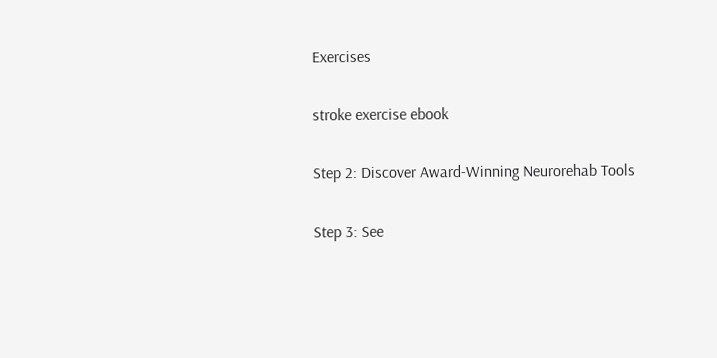Exercises

stroke exercise ebook

Step 2: Discover Award-Winning Neurorehab Tools

Step 3: See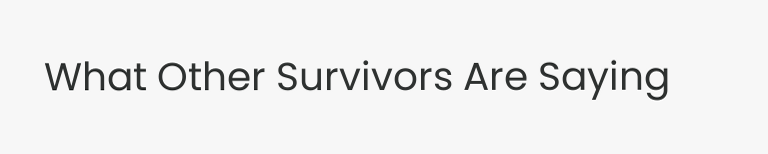What Other Survivors Are Saying